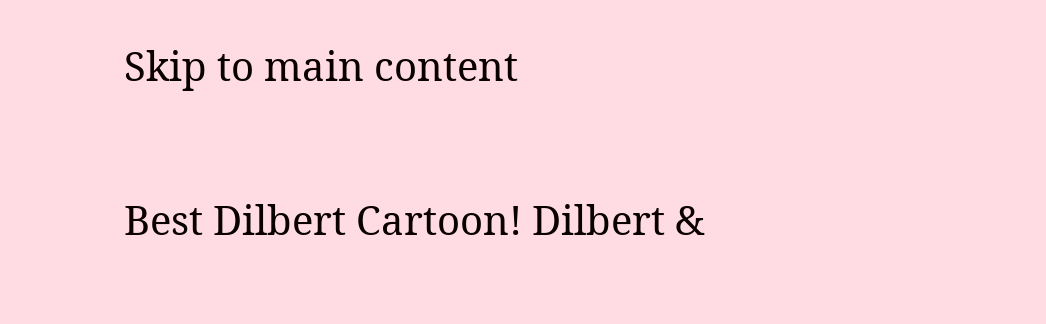Skip to main content

Best Dilbert Cartoon! Dilbert &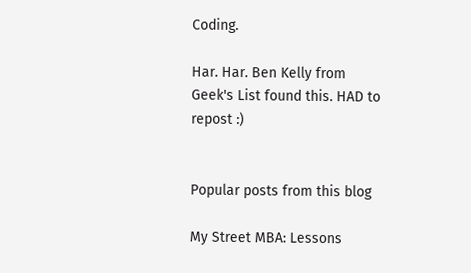Coding.

Har. Har. Ben Kelly from Geek's List found this. HAD to repost :)


Popular posts from this blog

My Street MBA: Lessons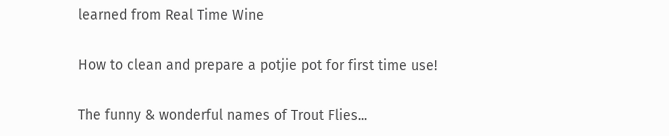learned from Real Time Wine

How to clean and prepare a potjie pot for first time use!

The funny & wonderful names of Trout Flies...